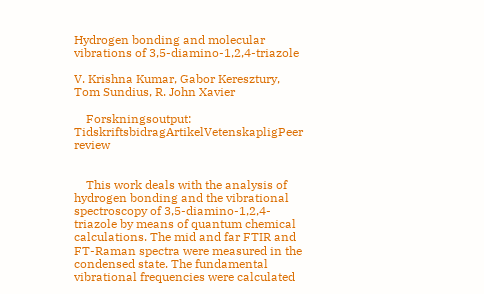Hydrogen bonding and molecular vibrations of 3,5-diamino-1,2,4-triazole

V. Krishna Kumar, Gabor Keresztury, Tom Sundius, R. John Xavier

    Forskningsoutput: TidskriftsbidragArtikelVetenskapligPeer review


    This work deals with the analysis of hydrogen bonding and the vibrational spectroscopy of 3,5-diamino-1,2,4-triazole by means of quantum chemical calculations. The mid and far FTIR and FT-Raman spectra were measured in the condensed state. The fundamental vibrational frequencies were calculated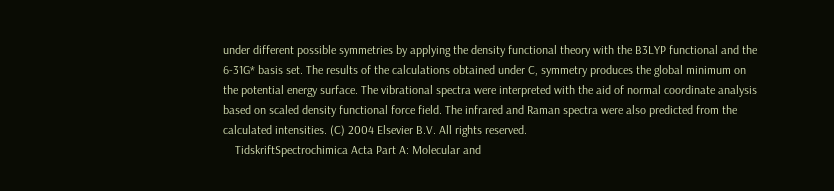under different possible symmetries by applying the density functional theory with the B3LYP functional and the 6-31G* basis set. The results of the calculations obtained under C, symmetry produces the global minimum on the potential energy surface. The vibrational spectra were interpreted with the aid of normal coordinate analysis based on scaled density functional force field. The infrared and Raman spectra were also predicted from the calculated intensities. (C) 2004 Elsevier B.V. All rights reserved.
    TidskriftSpectrochimica Acta Part A: Molecular and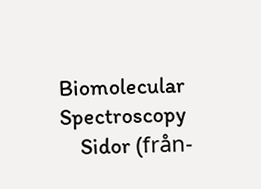Biomolecular Spectroscopy
    Sidor (från-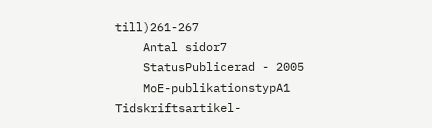till)261-267
    Antal sidor7
    StatusPublicerad - 2005
    MoE-publikationstypA1 Tidskriftsartikel-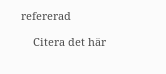refererad

    Citera det här